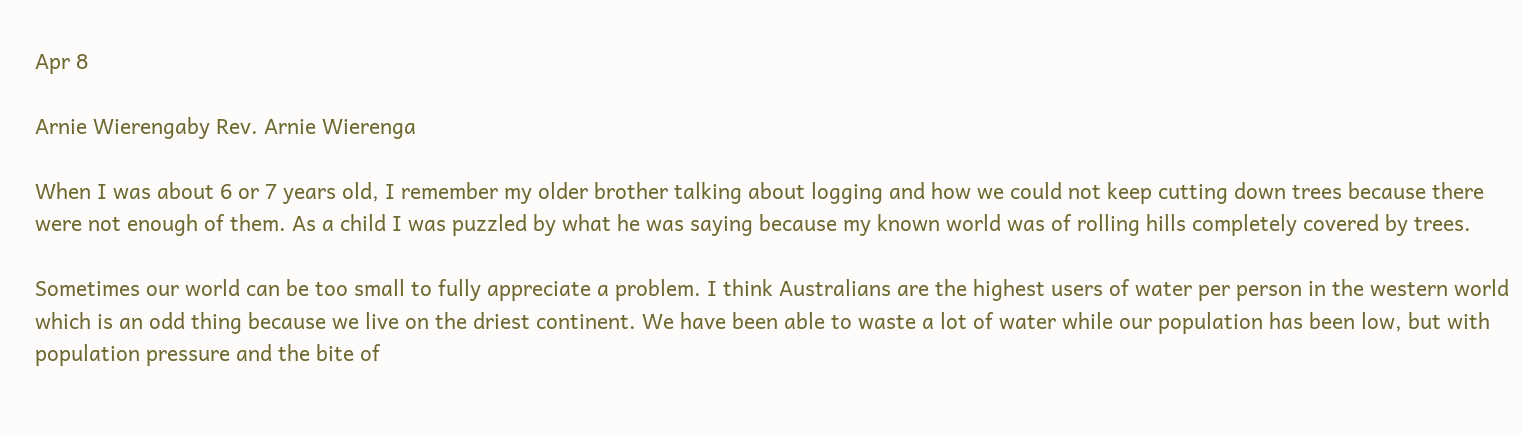Apr 8

Arnie Wierengaby Rev. Arnie Wierenga

When I was about 6 or 7 years old, I remember my older brother talking about logging and how we could not keep cutting down trees because there were not enough of them. As a child I was puzzled by what he was saying because my known world was of rolling hills completely covered by trees.

Sometimes our world can be too small to fully appreciate a problem. I think Australians are the highest users of water per person in the western world which is an odd thing because we live on the driest continent. We have been able to waste a lot of water while our population has been low, but with population pressure and the bite of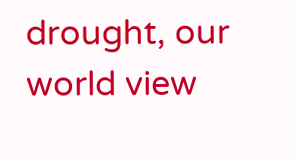drought, our world view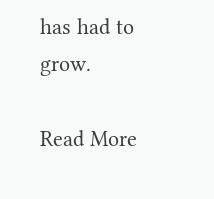has had to grow.

Read More